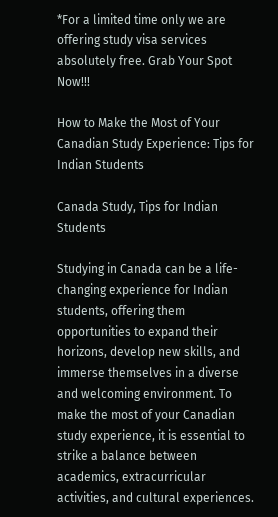*For a limited time only we are offering study visa services absolutely free. Grab Your Spot Now!!!

How to Make the Most of Your Canadian Study Experience: Tips for Indian Students

Canada Study, Tips for Indian Students

Studying in Canada can be a life-changing experience for Indian students, offering them opportunities to expand their horizons, develop new skills, and immerse themselves in a diverse and welcoming environment. To make the most of your Canadian study experience, it is essential to strike a balance between academics, extracurricular activities, and cultural experiences.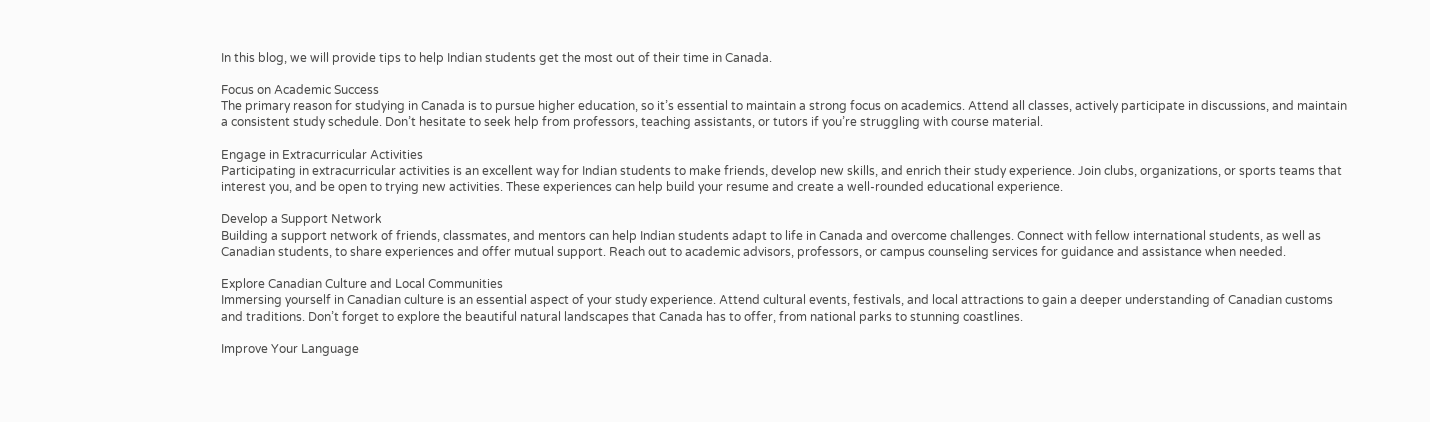In this blog, we will provide tips to help Indian students get the most out of their time in Canada.

Focus on Academic Success
The primary reason for studying in Canada is to pursue higher education, so it’s essential to maintain a strong focus on academics. Attend all classes, actively participate in discussions, and maintain a consistent study schedule. Don’t hesitate to seek help from professors, teaching assistants, or tutors if you’re struggling with course material.

Engage in Extracurricular Activities
Participating in extracurricular activities is an excellent way for Indian students to make friends, develop new skills, and enrich their study experience. Join clubs, organizations, or sports teams that interest you, and be open to trying new activities. These experiences can help build your resume and create a well-rounded educational experience.

Develop a Support Network
Building a support network of friends, classmates, and mentors can help Indian students adapt to life in Canada and overcome challenges. Connect with fellow international students, as well as Canadian students, to share experiences and offer mutual support. Reach out to academic advisors, professors, or campus counseling services for guidance and assistance when needed.

Explore Canadian Culture and Local Communities
Immersing yourself in Canadian culture is an essential aspect of your study experience. Attend cultural events, festivals, and local attractions to gain a deeper understanding of Canadian customs and traditions. Don’t forget to explore the beautiful natural landscapes that Canada has to offer, from national parks to stunning coastlines.

Improve Your Language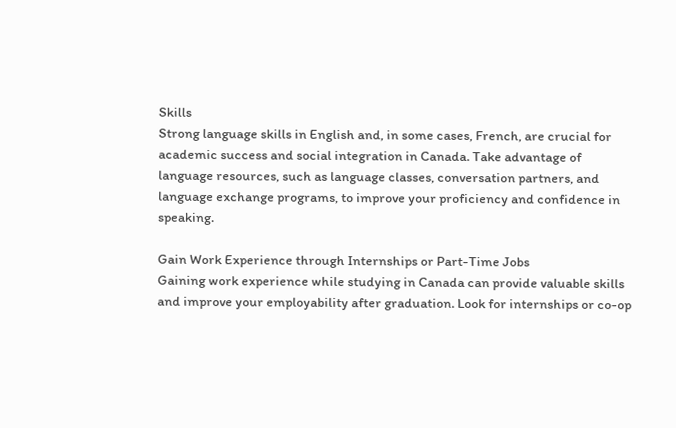Skills
Strong language skills in English and, in some cases, French, are crucial for academic success and social integration in Canada. Take advantage of language resources, such as language classes, conversation partners, and language exchange programs, to improve your proficiency and confidence in speaking.

Gain Work Experience through Internships or Part-Time Jobs
Gaining work experience while studying in Canada can provide valuable skills and improve your employability after graduation. Look for internships or co-op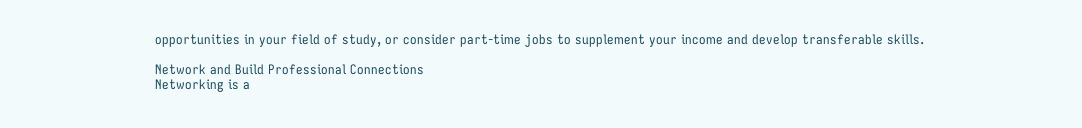opportunities in your field of study, or consider part-time jobs to supplement your income and develop transferable skills.

Network and Build Professional Connections
Networking is a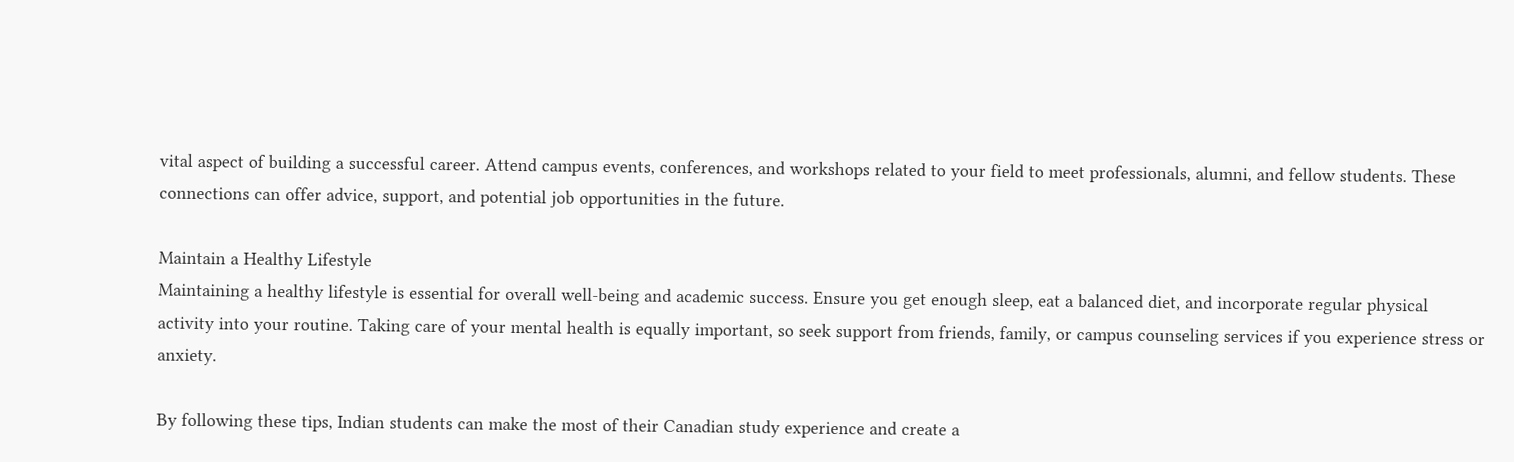vital aspect of building a successful career. Attend campus events, conferences, and workshops related to your field to meet professionals, alumni, and fellow students. These connections can offer advice, support, and potential job opportunities in the future.

Maintain a Healthy Lifestyle
Maintaining a healthy lifestyle is essential for overall well-being and academic success. Ensure you get enough sleep, eat a balanced diet, and incorporate regular physical activity into your routine. Taking care of your mental health is equally important, so seek support from friends, family, or campus counseling services if you experience stress or anxiety.

By following these tips, Indian students can make the most of their Canadian study experience and create a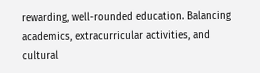rewarding, well-rounded education. Balancing academics, extracurricular activities, and cultural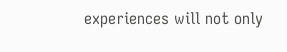experiences will not only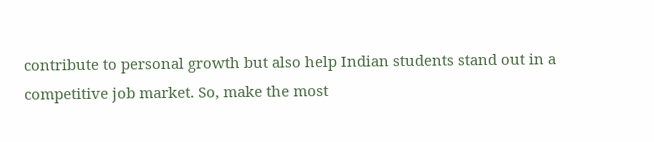contribute to personal growth but also help Indian students stand out in a competitive job market. So, make the most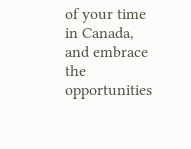of your time in Canada, and embrace the opportunities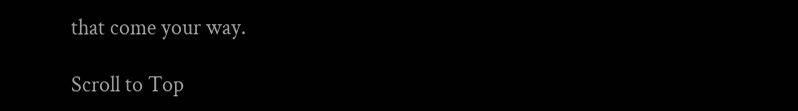that come your way.

Scroll to Top